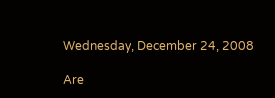Wednesday, December 24, 2008

Are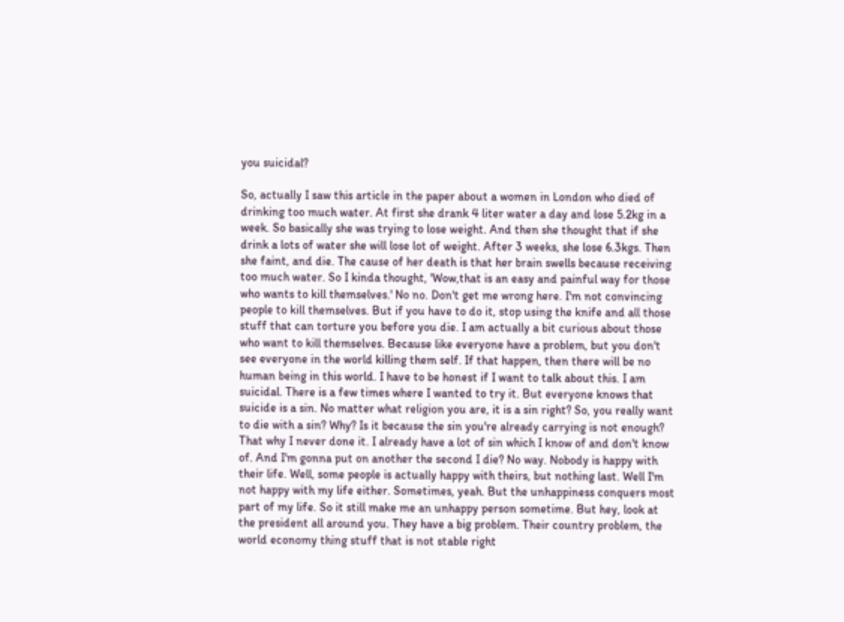you suicidal?

So, actually I saw this article in the paper about a women in London who died of drinking too much water. At first she drank 4 liter water a day and lose 5.2kg in a week. So basically she was trying to lose weight. And then she thought that if she drink a lots of water she will lose lot of weight. After 3 weeks, she lose 6.3kgs. Then she faint, and die. The cause of her death is that her brain swells because receiving too much water. So I kinda thought, 'Wow,that is an easy and painful way for those who wants to kill themselves.' No no. Don't get me wrong here. I'm not convincing people to kill themselves. But if you have to do it, stop using the knife and all those stuff that can torture you before you die. I am actually a bit curious about those who want to kill themselves. Because like everyone have a problem, but you don't see everyone in the world killing them self. If that happen, then there will be no human being in this world. I have to be honest if I want to talk about this. I am suicidal. There is a few times where I wanted to try it. But everyone knows that suicide is a sin. No matter what religion you are, it is a sin right? So, you really want to die with a sin? Why? Is it because the sin you're already carrying is not enough? That why I never done it. I already have a lot of sin which I know of and don't know of. And I'm gonna put on another the second I die? No way. Nobody is happy with their life. Well, some people is actually happy with theirs, but nothing last. Well I'm not happy with my life either. Sometimes, yeah. But the unhappiness conquers most part of my life. So it still make me an unhappy person sometime. But hey, look at the president all around you. They have a big problem. Their country problem, the world economy thing stuff that is not stable right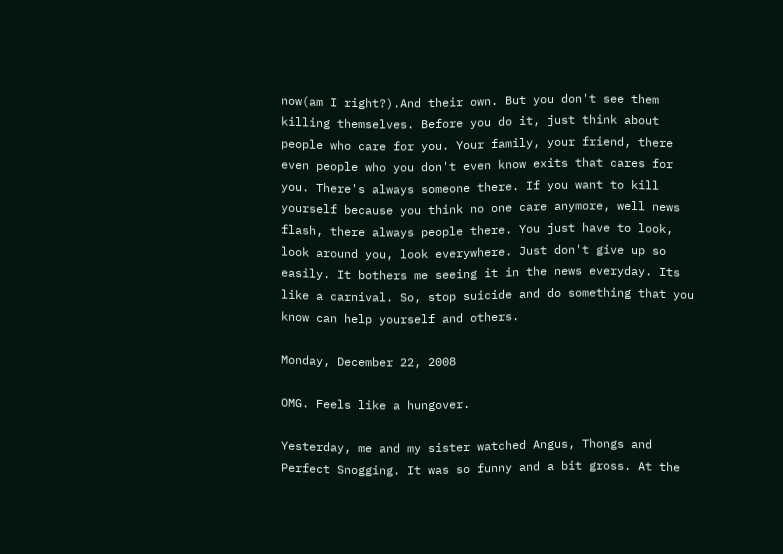now(am I right?).And their own. But you don't see them killing themselves. Before you do it, just think about people who care for you. Your family, your friend, there even people who you don't even know exits that cares for you. There's always someone there. If you want to kill yourself because you think no one care anymore, well news flash, there always people there. You just have to look, look around you, look everywhere. Just don't give up so easily. It bothers me seeing it in the news everyday. Its like a carnival. So, stop suicide and do something that you know can help yourself and others.

Monday, December 22, 2008

OMG. Feels like a hungover.

Yesterday, me and my sister watched Angus, Thongs and Perfect Snogging. It was so funny and a bit gross. At the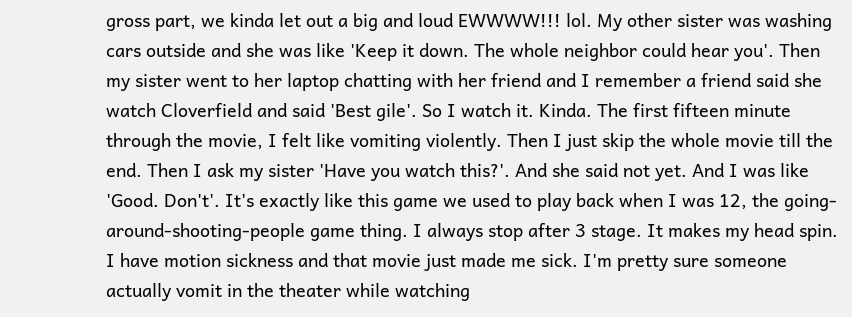gross part, we kinda let out a big and loud EWWWW!!! lol. My other sister was washing cars outside and she was like 'Keep it down. The whole neighbor could hear you'. Then my sister went to her laptop chatting with her friend and I remember a friend said she watch Cloverfield and said 'Best gile'. So I watch it. Kinda. The first fifteen minute through the movie, I felt like vomiting violently. Then I just skip the whole movie till the end. Then I ask my sister 'Have you watch this?'. And she said not yet. And I was like 'Good. Don't'. It's exactly like this game we used to play back when I was 12, the going-around-shooting-people game thing. I always stop after 3 stage. It makes my head spin. I have motion sickness and that movie just made me sick. I'm pretty sure someone actually vomit in the theater while watching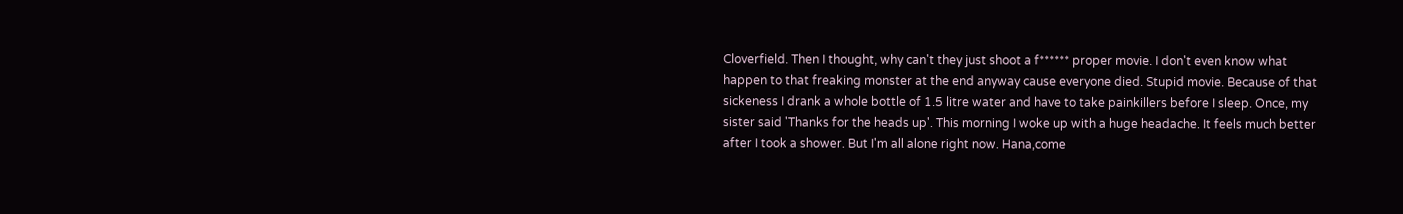Cloverfield. Then I thought, why can't they just shoot a f****** proper movie. I don't even know what happen to that freaking monster at the end anyway cause everyone died. Stupid movie. Because of that sickeness I drank a whole bottle of 1.5 litre water and have to take painkillers before I sleep. Once, my sister said 'Thanks for the heads up'. This morning I woke up with a huge headache. It feels much better after I took a shower. But I'm all alone right now. Hana,come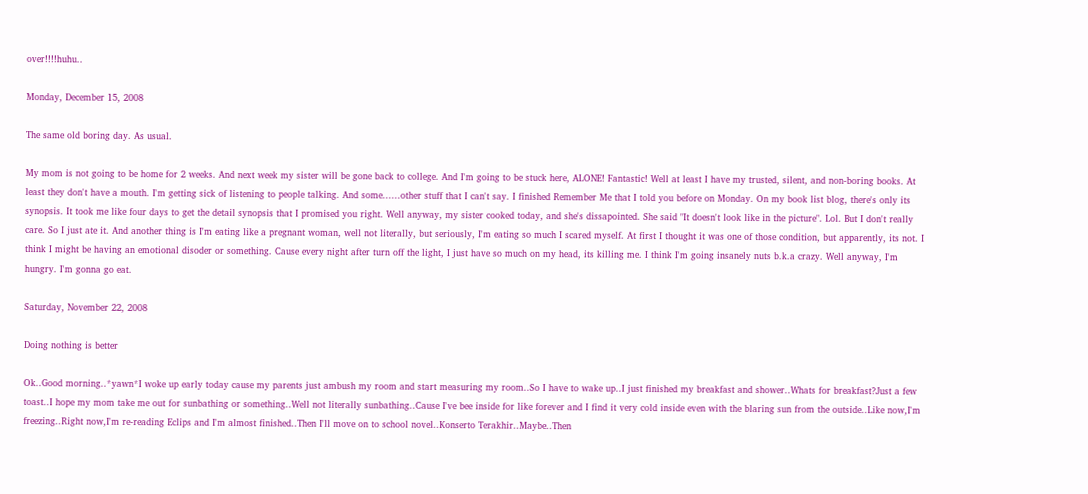over!!!!huhu..

Monday, December 15, 2008

The same old boring day. As usual.

My mom is not going to be home for 2 weeks. And next week my sister will be gone back to college. And I'm going to be stuck here, ALONE! Fantastic! Well at least I have my trusted, silent, and non-boring books. At least they don't have a mouth. I'm getting sick of listening to people talking. And some......other stuff that I can't say. I finished Remember Me that I told you before on Monday. On my book list blog, there's only its synopsis. It took me like four days to get the detail synopsis that I promised you right. Well anyway, my sister cooked today, and she's dissapointed. She said "It doesn't look like in the picture". Lol. But I don't really care. So I just ate it. And another thing is I'm eating like a pregnant woman, well not literally, but seriously, I'm eating so much I scared myself. At first I thought it was one of those condition, but apparently, its not. I think I might be having an emotional disoder or something. Cause every night after turn off the light, I just have so much on my head, its killing me. I think I'm going insanely nuts b.k.a crazy. Well anyway, I'm hungry. I'm gonna go eat.

Saturday, November 22, 2008

Doing nothing is better

Ok..Good morning..*yawn*I woke up early today cause my parents just ambush my room and start measuring my room..So I have to wake up..I just finished my breakfast and shower..Whats for breakfast?Just a few toast..I hope my mom take me out for sunbathing or something..Well not literally sunbathing..Cause I've bee inside for like forever and I find it very cold inside even with the blaring sun from the outside..Like now,I'm freezing..Right now,I'm re-reading Eclips and I'm almost finished..Then I'll move on to school novel..Konserto Terakhir..Maybe..Then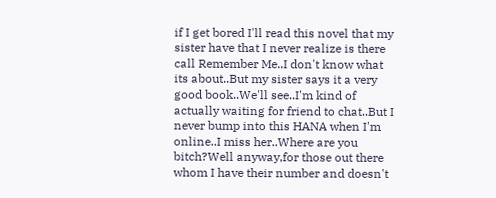if I get bored I'll read this novel that my sister have that I never realize is there call Remember Me..I don't know what its about..But my sister says it a very good book..We'll see..I'm kind of actually waiting for friend to chat..But I never bump into this HANA when I'm online..I miss her..Where are you bitch?Well anyway,for those out there whom I have their number and doesn't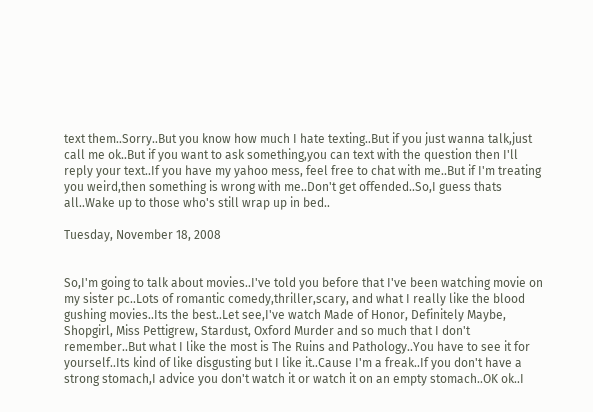text them..Sorry..But you know how much I hate texting..But if you just wanna talk,just call me ok..But if you want to ask something,you can text with the question then I'll reply your text..If you have my yahoo mess, feel free to chat with me..But if I'm treating you weird,then something is wrong with me..Don't get offended..So,I guess thats all..Wake up to those who's still wrap up in bed..

Tuesday, November 18, 2008


So,I'm going to talk about movies..I've told you before that I've been watching movie on my sister pc..Lots of romantic comedy,thriller,scary, and what I really like the blood gushing movies..Its the best..Let see,I've watch Made of Honor, Definitely Maybe, Shopgirl, Miss Pettigrew, Stardust, Oxford Murder and so much that I don't remember..But what I like the most is The Ruins and Pathology..You have to see it for yourself..Its kind of like disgusting but I like it..Cause I'm a freak..If you don't have a strong stomach,I advice you don't watch it or watch it on an empty stomach..OK ok..I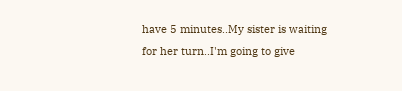have 5 minutes..My sister is waiting for her turn..I'm going to give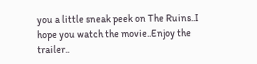you a little sneak peek on The Ruins..I hope you watch the movie..Enjoy the trailer..